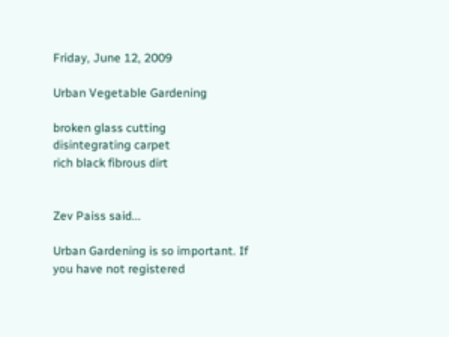Friday, June 12, 2009

Urban Vegetable Gardening

broken glass cutting
disintegrating carpet
rich black fibrous dirt


Zev Paiss said...

Urban Gardening is so important. If you have not registered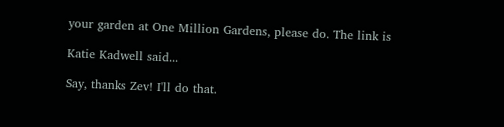your garden at One Million Gardens, please do. The link is

Katie Kadwell said...

Say, thanks Zev! I'll do that.